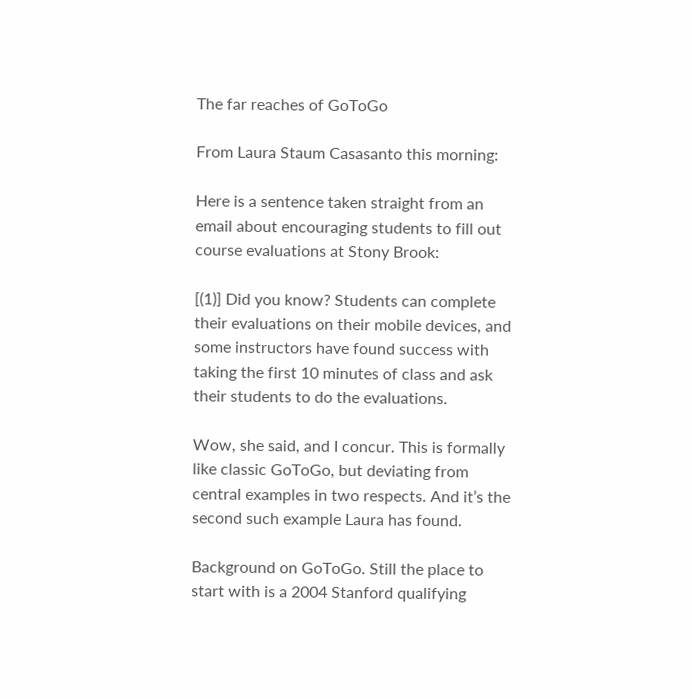The far reaches of GoToGo

From Laura Staum Casasanto this morning:

Here is a sentence taken straight from an email about encouraging students to fill out course evaluations at Stony Brook:

[(1)] Did you know? Students can complete their evaluations on their mobile devices, and some instructors have found success with taking the first 10 minutes of class and ask their students to do the evaluations.

Wow, she said, and I concur. This is formally like classic GoToGo, but deviating from central examples in two respects. And it’s the second such example Laura has found.

Background on GoToGo. Still the place to start with is a 2004 Stanford qualifying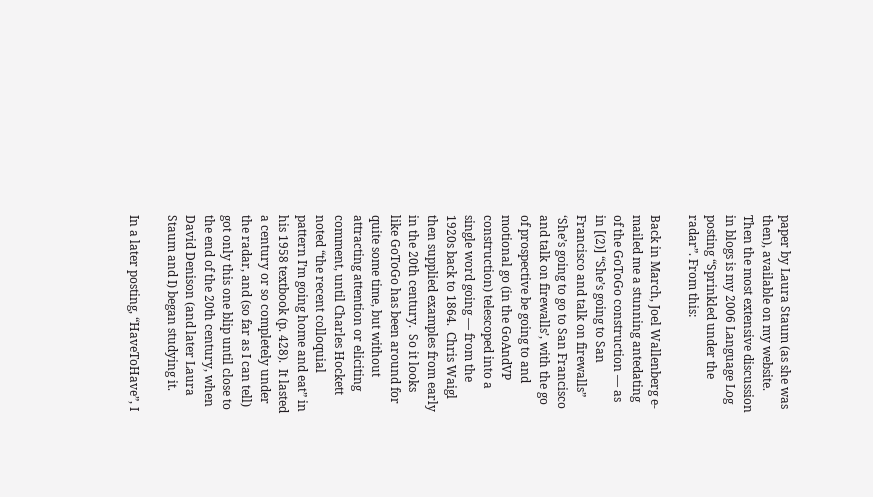paper by Laura Staum (as she was then), available on my website. Then the most extensive discussion in blogs is my 2006 Language Log posting “Sprinkled under the radar”. From this:

Back in March, Joel Wallenberg e-mailed me a stunning antedating of the GoToGo construction — as in [(2)] “She’s going to San Francisco and talk on firewalls” ‘She’s going to go to San Francisco and talk on firewalls’, with the go of prospective be going to and motional go (in the GoAndVP construction) telescoped into a single word going — from the 1920s back to 1864.  Chris Waigl then supplied examples from early in the 20th century.  So it looks like GoToGo has been around for quite some time, but without attracting attention or eliciting comment, until Charles Hockett noted “the recent colloquial pattern I’m going home and eat” in his 1958 textbook (p. 428).  It lasted a century or so completely under the radar, and (so far as I can tell) got only this one blip until close to the end of the 20th century, when David Denison (and later Laura Staum and I) began studying it.

In a later posting, “HaveToHave”, I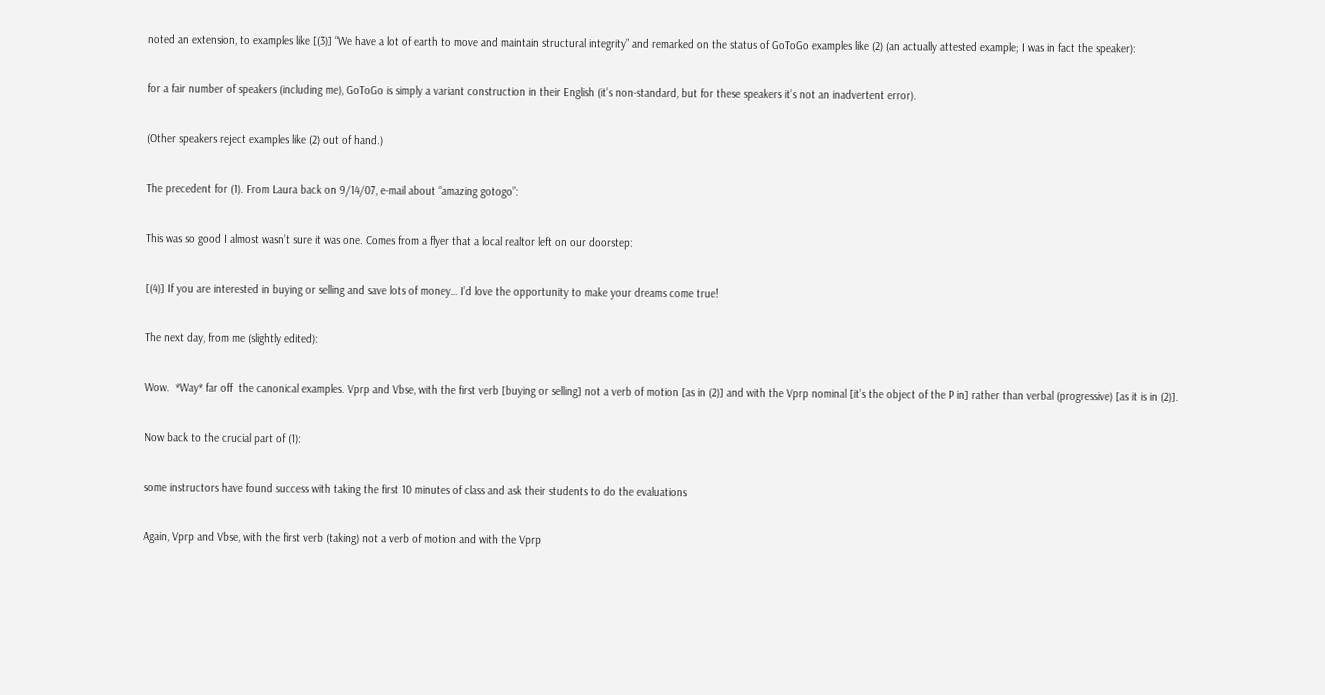noted an extension, to examples like [(3)] “We have a lot of earth to move and maintain structural integrity” and remarked on the status of GoToGo examples like (2) (an actually attested example; I was in fact the speaker):

for a fair number of speakers (including me), GoToGo is simply a variant construction in their English (it’s non-standard, but for these speakers it’s not an inadvertent error).

(Other speakers reject examples like (2) out of hand.)

The precedent for (1). From Laura back on 9/14/07, e-mail about “amazing gotogo”:

This was so good I almost wasn’t sure it was one. Comes from a flyer that a local realtor left on our doorstep:

[(4)] If you are interested in buying or selling and save lots of money… I’d love the opportunity to make your dreams come true!

The next day, from me (slightly edited):

Wow.  *Way* far off  the canonical examples. Vprp and Vbse, with the first verb [buying or selling] not a verb of motion [as in (2)] and with the Vprp nominal [it’s the object of the P in] rather than verbal (progressive) [as it is in (2)].

Now back to the crucial part of (1):

some instructors have found success with taking the first 10 minutes of class and ask their students to do the evaluations

Again, Vprp and Vbse, with the first verb (taking) not a verb of motion and with the Vprp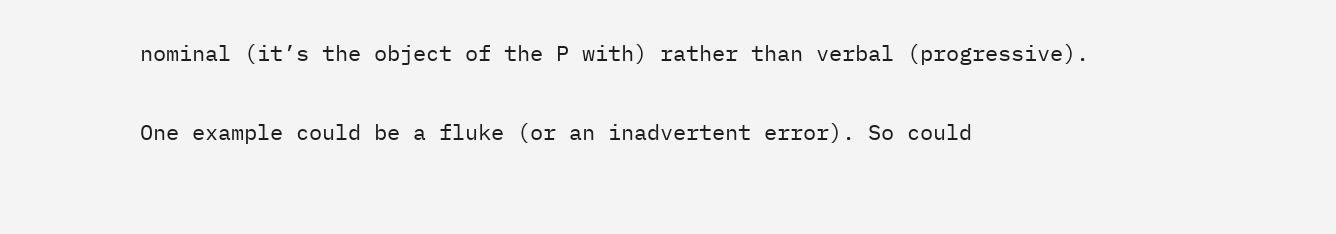nominal (it’s the object of the P with) rather than verbal (progressive).

One example could be a fluke (or an inadvertent error). So could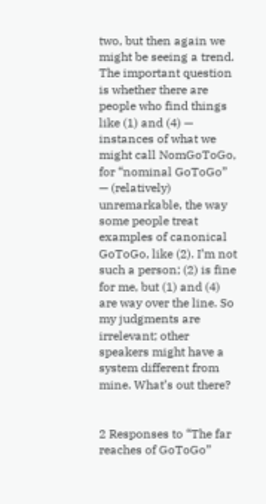two, but then again we might be seeing a trend. The important question is whether there are people who find things like (1) and (4) — instances of what we might call NomGoToGo, for “nominal GoToGo” — (relatively) unremarkable, the way some people treat examples of canonical GoToGo, like (2). I’m not such a person; (2) is fine for me, but (1) and (4) are way over the line. So my judgments are irrelevant; other speakers might have a system different from mine. What’s out there?


2 Responses to “The far reaches of GoToGo”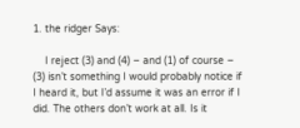1. the ridger Says:

    I reject (3) and (4) – and (1) of course – (3) isn’t something I would probably notice if I heard it, but I’d assume it was an error if I did. The others don’t work at all. Is it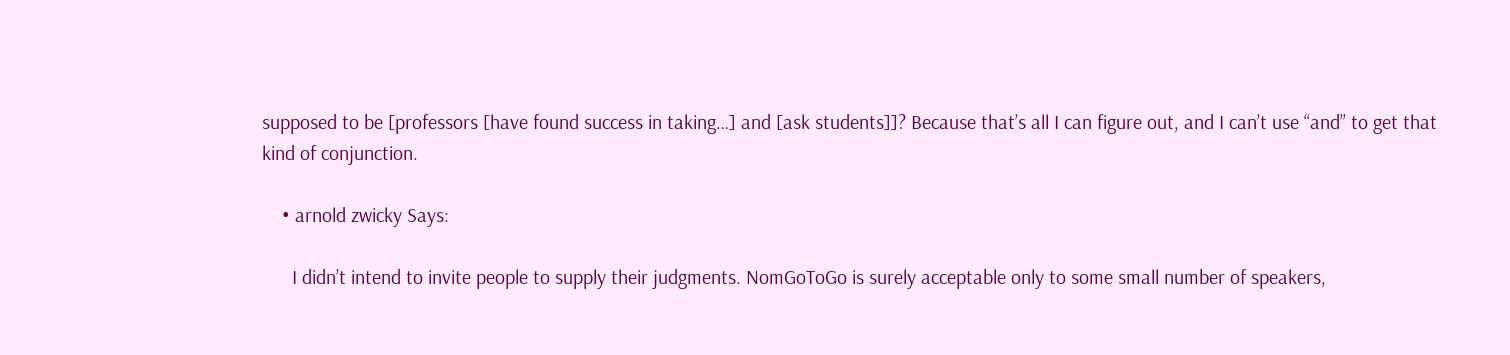supposed to be [professors [have found success in taking…] and [ask students]]? Because that’s all I can figure out, and I can’t use “and” to get that kind of conjunction.

    • arnold zwicky Says:

      I didn’t intend to invite people to supply their judgments. NomGoToGo is surely acceptable only to some small number of speakers,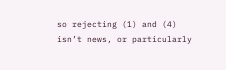so rejecting (1) and (4) isn’t news, or particularly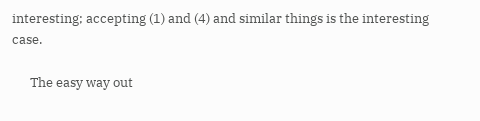interesting; accepting (1) and (4) and similar things is the interesting case.

      The easy way out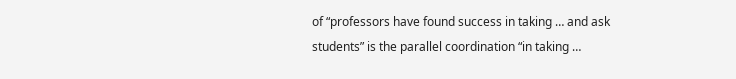of “professors have found success in taking … and ask students” is the parallel coordination “in taking …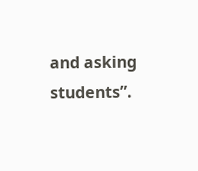and asking students”.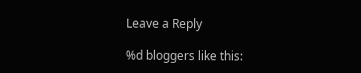Leave a Reply

%d bloggers like this: